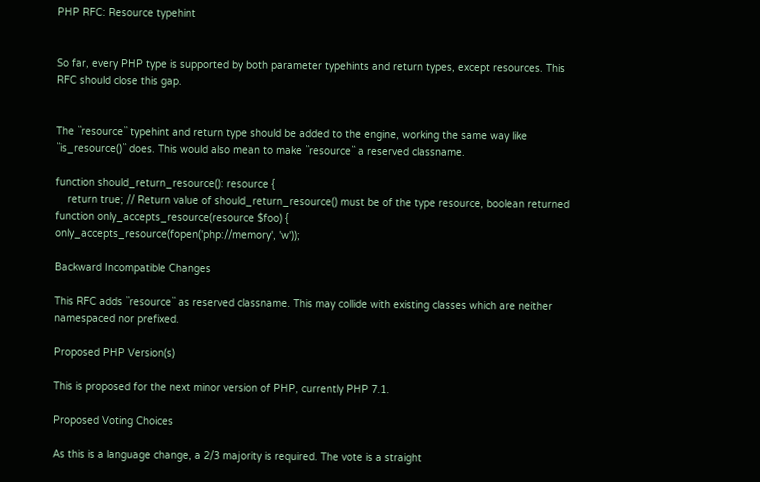PHP RFC: Resource typehint


So far, every PHP type is supported by both parameter typehints and return types, except resources. This RFC should close this gap.


The ``resource`` typehint and return type should be added to the engine, working the same way like ``is_resource()`` does. This would also mean to make ``resource`` a reserved classname.

function should_return_resource(): resource {
    return true; // Return value of should_return_resource() must be of the type resource, boolean returned
function only_accepts_resource(resource $foo) {
only_accepts_resource(fopen('php://memory', 'w'));

Backward Incompatible Changes

This RFC adds ``resource`` as reserved classname. This may collide with existing classes which are neither namespaced nor prefixed.

Proposed PHP Version(s)

This is proposed for the next minor version of PHP, currently PHP 7.1.

Proposed Voting Choices

As this is a language change, a 2/3 majority is required. The vote is a straight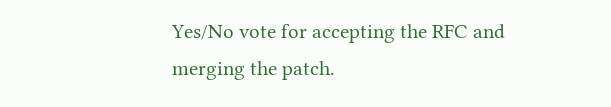Yes/No vote for accepting the RFC and merging the patch.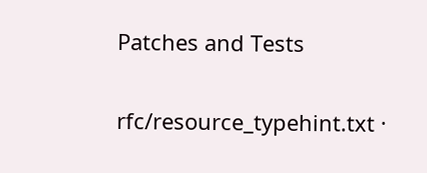Patches and Tests

rfc/resource_typehint.txt ·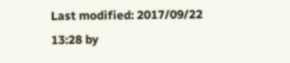Last modified: 2017/09/22 13:28 by